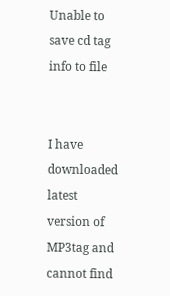Unable to save cd tag info to file


I have downloaded latest version of MP3tag and cannot find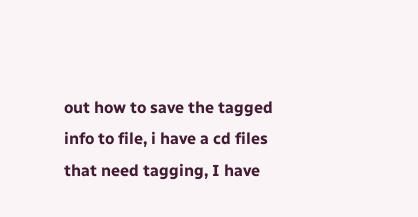out how to save the tagged info to file, i have a cd files that need tagging, I have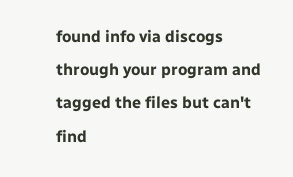found info via discogs through your program and tagged the files but can't find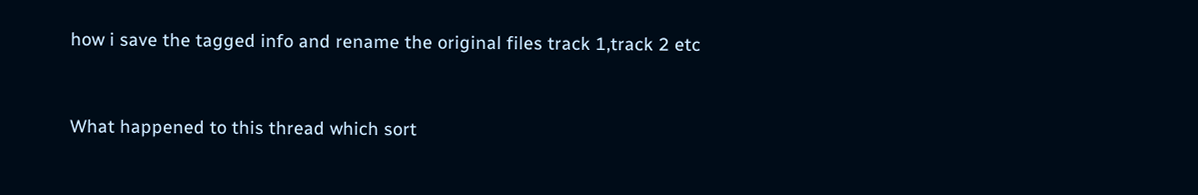how i save the tagged info and rename the original files track 1,track 2 etc


What happened to this thread which sort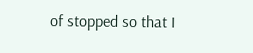of stopped so that I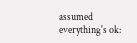assumed everything's ok: